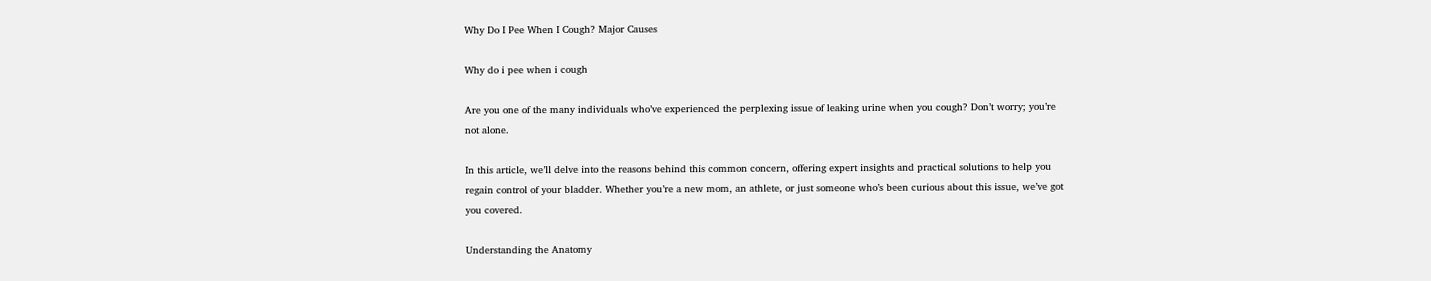Why Do I Pee When I Cough? Major Causes

Why do i pee when i cough

Are you one of the many individuals who’ve experienced the perplexing issue of leaking urine when you cough? Don’t worry; you’re not alone.

In this article, we’ll delve into the reasons behind this common concern, offering expert insights and practical solutions to help you regain control of your bladder. Whether you’re a new mom, an athlete, or just someone who’s been curious about this issue, we’ve got you covered.

Understanding the Anatomy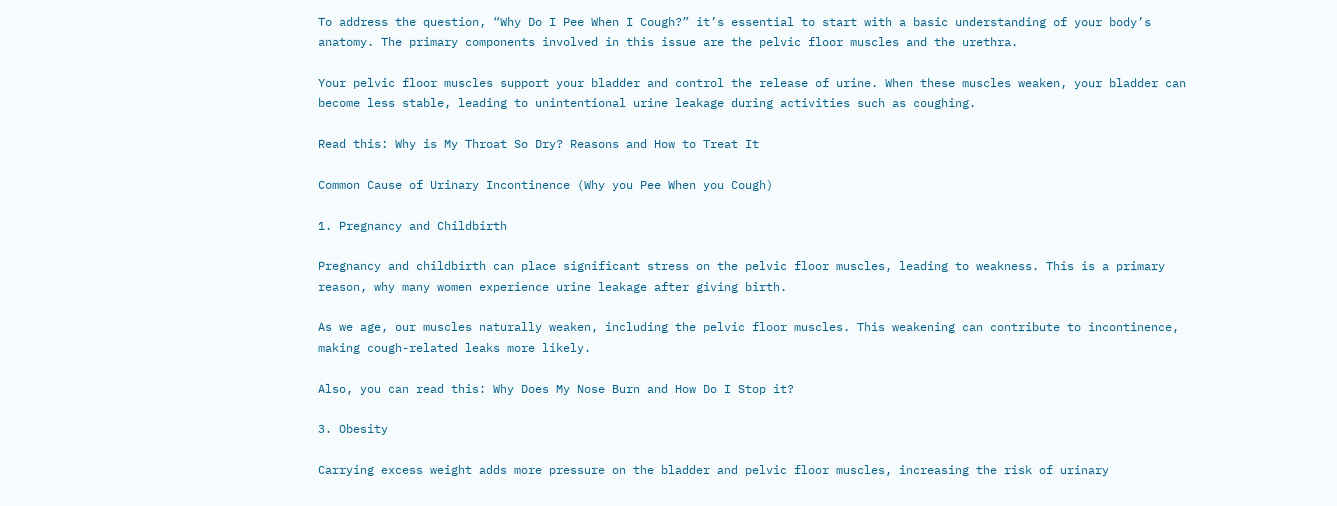To address the question, “Why Do I Pee When I Cough?” it’s essential to start with a basic understanding of your body’s anatomy. The primary components involved in this issue are the pelvic floor muscles and the urethra.

Your pelvic floor muscles support your bladder and control the release of urine. When these muscles weaken, your bladder can become less stable, leading to unintentional urine leakage during activities such as coughing.

Read this: Why is My Throat So Dry? Reasons and How to Treat It

Common Cause of Urinary Incontinence (Why you Pee When you Cough)

1. Pregnancy and Childbirth

Pregnancy and childbirth can place significant stress on the pelvic floor muscles, leading to weakness. This is a primary reason, why many women experience urine leakage after giving birth.

As we age, our muscles naturally weaken, including the pelvic floor muscles. This weakening can contribute to incontinence, making cough-related leaks more likely.

Also, you can read this: Why Does My Nose Burn and How Do I Stop it?

3. Obesity

Carrying excess weight adds more pressure on the bladder and pelvic floor muscles, increasing the risk of urinary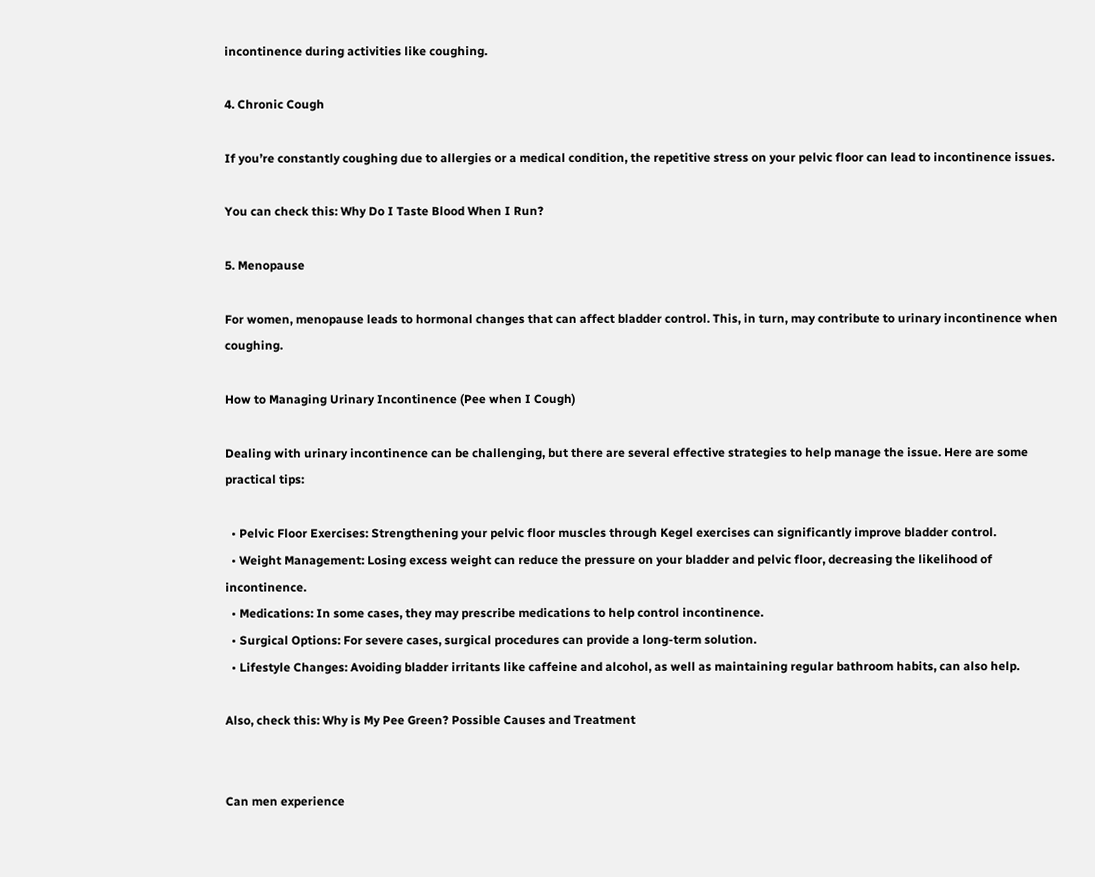incontinence during activities like coughing.

4. Chronic Cough

If you’re constantly coughing due to allergies or a medical condition, the repetitive stress on your pelvic floor can lead to incontinence issues.

You can check this: Why Do I Taste Blood When I Run?

5. Menopause

For women, menopause leads to hormonal changes that can affect bladder control. This, in turn, may contribute to urinary incontinence when coughing.

How to Managing Urinary Incontinence (Pee when I Cough)

Dealing with urinary incontinence can be challenging, but there are several effective strategies to help manage the issue. Here are some practical tips:

  • Pelvic Floor Exercises: Strengthening your pelvic floor muscles through Kegel exercises can significantly improve bladder control.
  • Weight Management: Losing excess weight can reduce the pressure on your bladder and pelvic floor, decreasing the likelihood of incontinence.
  • Medications: In some cases, they may prescribe medications to help control incontinence.
  • Surgical Options: For severe cases, surgical procedures can provide a long-term solution.
  • Lifestyle Changes: Avoiding bladder irritants like caffeine and alcohol, as well as maintaining regular bathroom habits, can also help.

Also, check this: Why is My Pee Green? Possible Causes and Treatment


Can men experience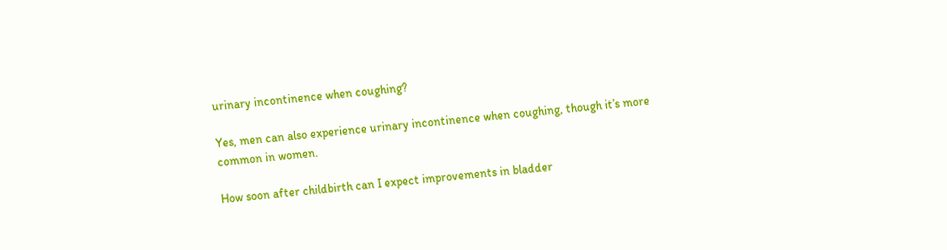urinary incontinence when coughing?

Yes, men can also experience urinary incontinence when coughing, though it’s more common in women.

How soon after childbirth can I expect improvements in bladder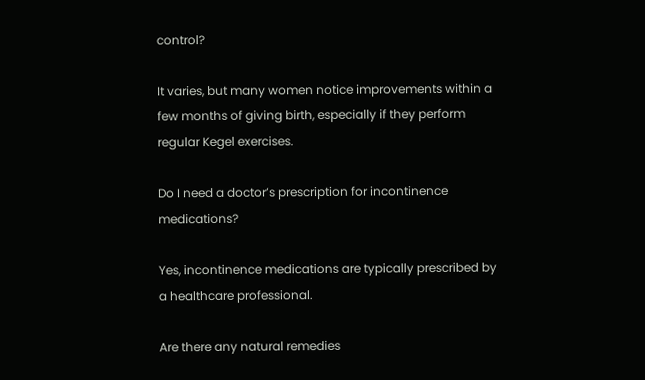control?

It varies, but many women notice improvements within a few months of giving birth, especially if they perform regular Kegel exercises.

Do I need a doctor’s prescription for incontinence medications?

Yes, incontinence medications are typically prescribed by a healthcare professional.

Are there any natural remedies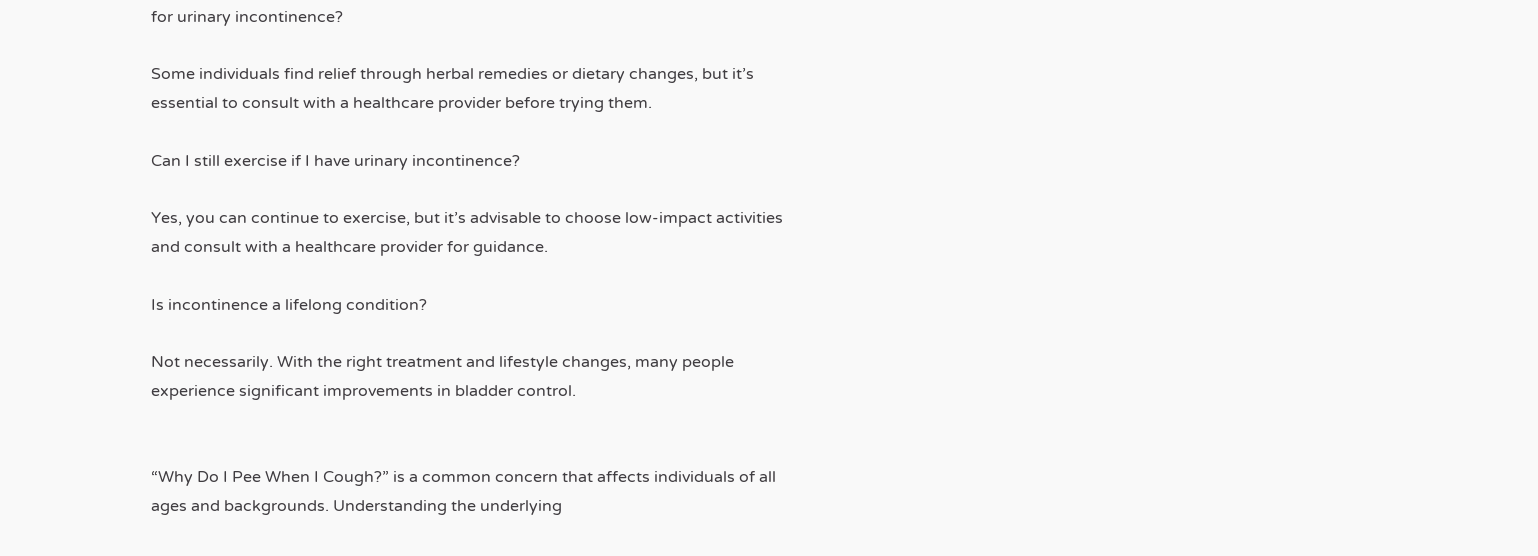for urinary incontinence?

Some individuals find relief through herbal remedies or dietary changes, but it’s essential to consult with a healthcare provider before trying them.

Can I still exercise if I have urinary incontinence?

Yes, you can continue to exercise, but it’s advisable to choose low-impact activities and consult with a healthcare provider for guidance.

Is incontinence a lifelong condition?

Not necessarily. With the right treatment and lifestyle changes, many people experience significant improvements in bladder control.


“Why Do I Pee When I Cough?” is a common concern that affects individuals of all ages and backgrounds. Understanding the underlying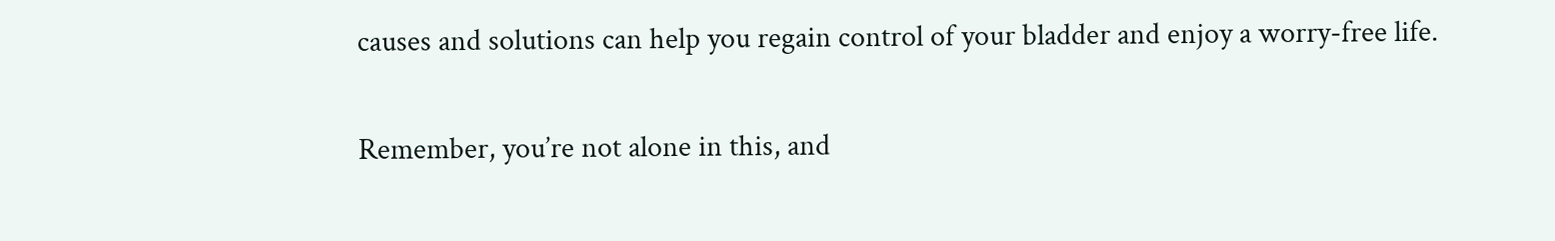causes and solutions can help you regain control of your bladder and enjoy a worry-free life.

Remember, you’re not alone in this, and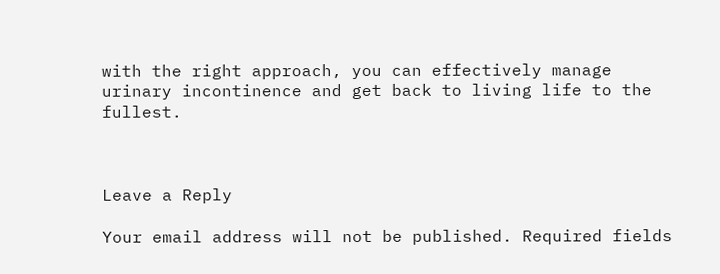with the right approach, you can effectively manage urinary incontinence and get back to living life to the fullest.



Leave a Reply

Your email address will not be published. Required fields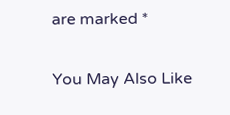are marked *

You May Also Like